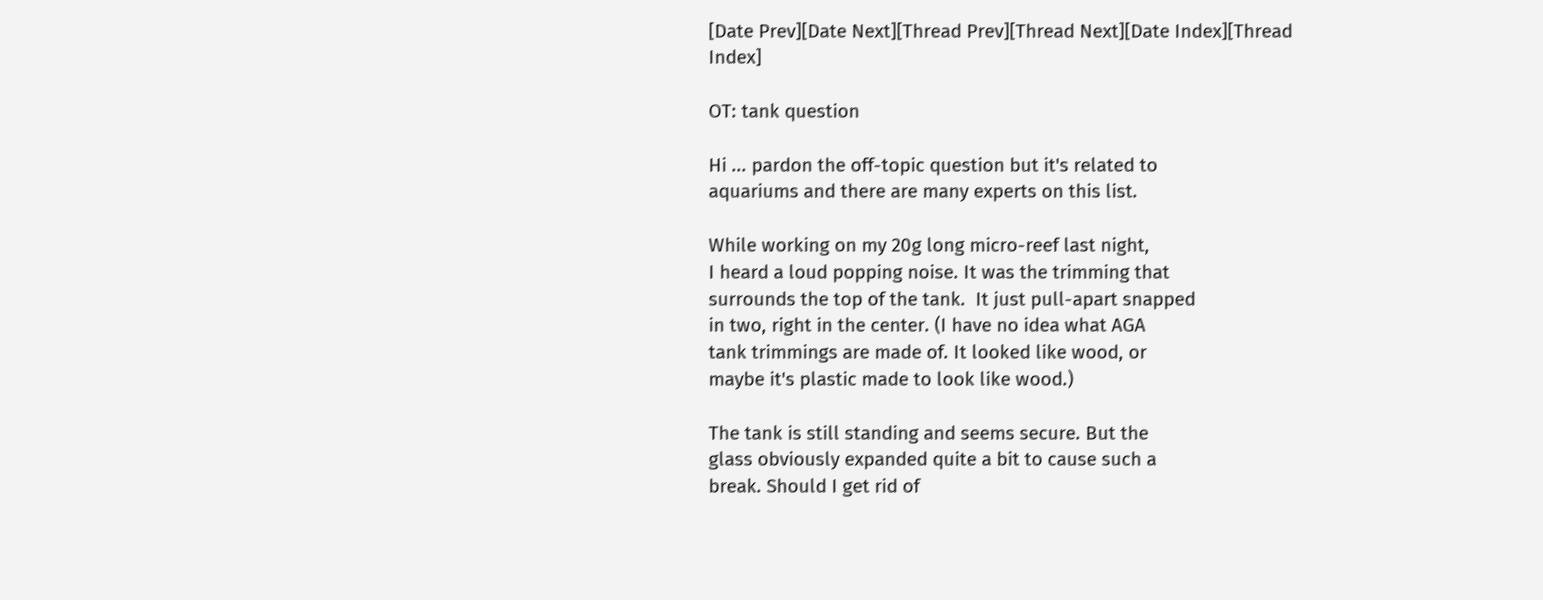[Date Prev][Date Next][Thread Prev][Thread Next][Date Index][Thread Index]

OT: tank question

Hi ... pardon the off-topic question but it's related to
aquariums and there are many experts on this list.

While working on my 20g long micro-reef last night,
I heard a loud popping noise. It was the trimming that
surrounds the top of the tank.  It just pull-apart snapped
in two, right in the center. (I have no idea what AGA
tank trimmings are made of. It looked like wood, or
maybe it's plastic made to look like wood.)

The tank is still standing and seems secure. But the
glass obviously expanded quite a bit to cause such a
break. Should I get rid of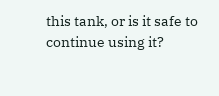this tank, or is it safe to
continue using it?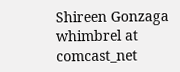Shireen Gonzaga
whimbrel at comcast_net